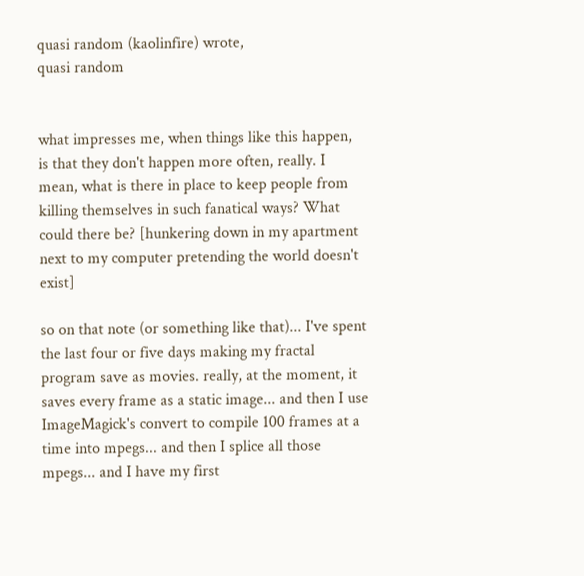quasi random (kaolinfire) wrote,
quasi random


what impresses me, when things like this happen, is that they don't happen more often, really. I mean, what is there in place to keep people from killing themselves in such fanatical ways? What could there be? [hunkering down in my apartment next to my computer pretending the world doesn't exist]

so on that note (or something like that)... I've spent the last four or five days making my fractal program save as movies. really, at the moment, it saves every frame as a static image... and then I use ImageMagick's convert to compile 100 frames at a time into mpegs... and then I splice all those mpegs... and I have my first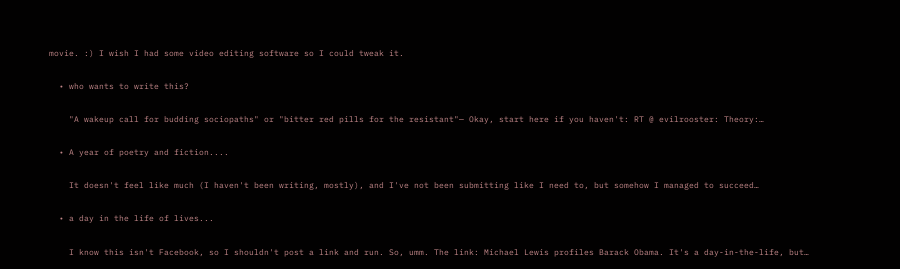movie. :) I wish I had some video editing software so I could tweak it.

  • who wants to write this?

    "A wakeup call for budding sociopaths" or "bitter red pills for the resistant"— Okay, start here if you haven't: RT @ evilrooster: Theory:…

  • A year of poetry and fiction....

    It doesn't feel like much (I haven't been writing, mostly), and I've not been submitting like I need to, but somehow I managed to succeed…

  • a day in the life of lives...

    I know this isn't Facebook, so I shouldn't post a link and run. So, umm. The link: Michael Lewis profiles Barack Obama. It's a day-in-the-life, but…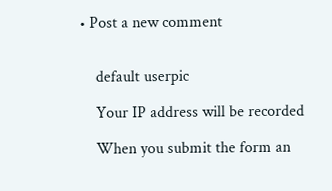• Post a new comment


    default userpic

    Your IP address will be recorded

    When you submit the form an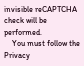invisible reCAPTCHA check will be performed.
    You must follow the Privacy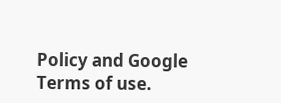Policy and Google Terms of use.